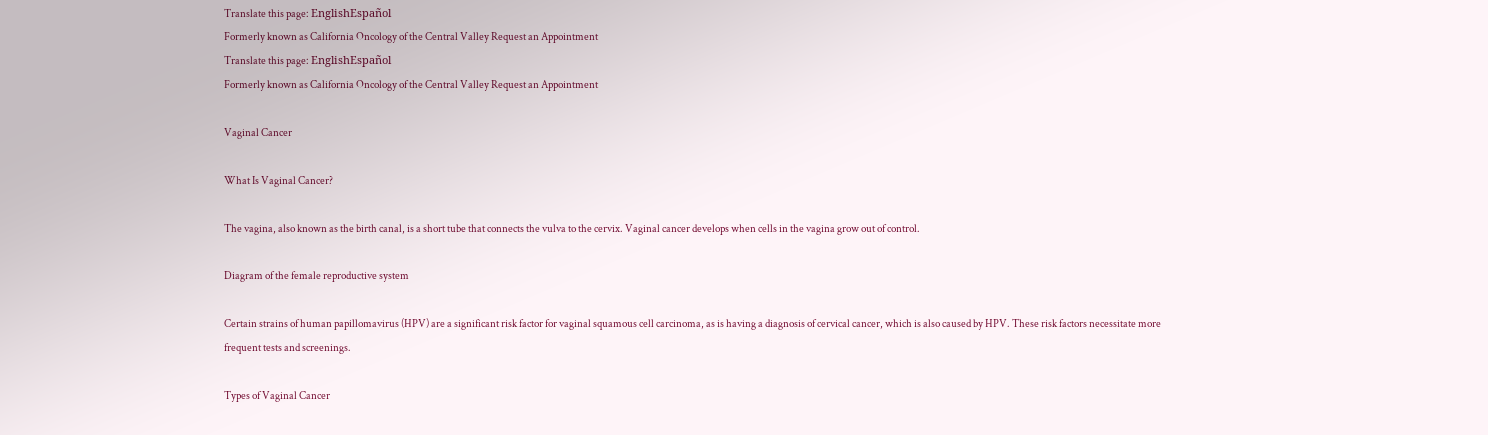Translate this page: EnglishEspañol
Formerly known as California Oncology of the Central Valley Request an Appointment
Translate this page: EnglishEspañol
Formerly known as California Oncology of the Central Valley Request an Appointment

Vaginal Cancer

What Is Vaginal Cancer?

The vagina, also known as the birth canal, is a short tube that connects the vulva to the cervix. Vaginal cancer develops when cells in the vagina grow out of control.

Diagram of the female reproductive system

Certain strains of human papillomavirus (HPV) are a significant risk factor for vaginal squamous cell carcinoma, as is having a diagnosis of cervical cancer, which is also caused by HPV. These risk factors necessitate more frequent tests and screenings.

Types of Vaginal Cancer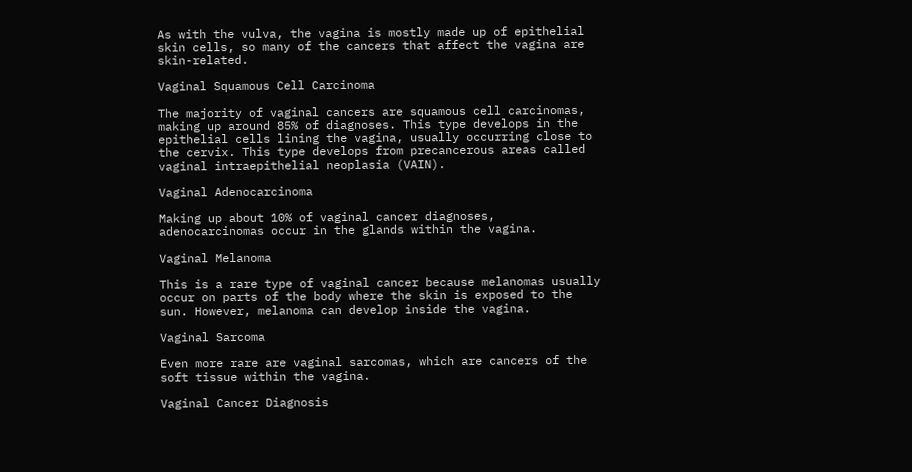As with the vulva, the vagina is mostly made up of epithelial skin cells, so many of the cancers that affect the vagina are skin-related.

Vaginal Squamous Cell Carcinoma

The majority of vaginal cancers are squamous cell carcinomas, making up around 85% of diagnoses. This type develops in the epithelial cells lining the vagina, usually occurring close to the cervix. This type develops from precancerous areas called vaginal intraepithelial neoplasia (VAIN).

Vaginal Adenocarcinoma

Making up about 10% of vaginal cancer diagnoses, adenocarcinomas occur in the glands within the vagina.

Vaginal Melanoma

This is a rare type of vaginal cancer because melanomas usually occur on parts of the body where the skin is exposed to the sun. However, melanoma can develop inside the vagina.

Vaginal Sarcoma

Even more rare are vaginal sarcomas, which are cancers of the soft tissue within the vagina.

Vaginal Cancer Diagnosis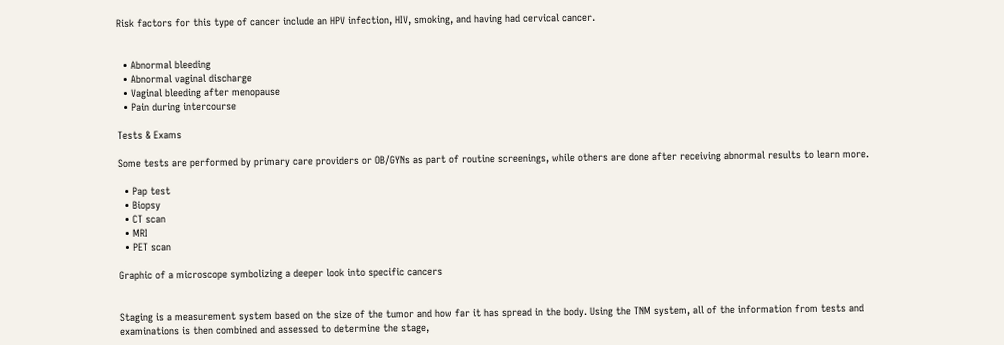Risk factors for this type of cancer include an HPV infection, HIV, smoking, and having had cervical cancer.


  • Abnormal bleeding
  • Abnormal vaginal discharge
  • Vaginal bleeding after menopause
  • Pain during intercourse

Tests & Exams

Some tests are performed by primary care providers or OB/GYNs as part of routine screenings, while others are done after receiving abnormal results to learn more.

  • Pap test
  • Biopsy
  • CT scan
  • MRI
  • PET scan

Graphic of a microscope symbolizing a deeper look into specific cancers


Staging is a measurement system based on the size of the tumor and how far it has spread in the body. Using the TNM system, all of the information from tests and examinations is then combined and assessed to determine the stage,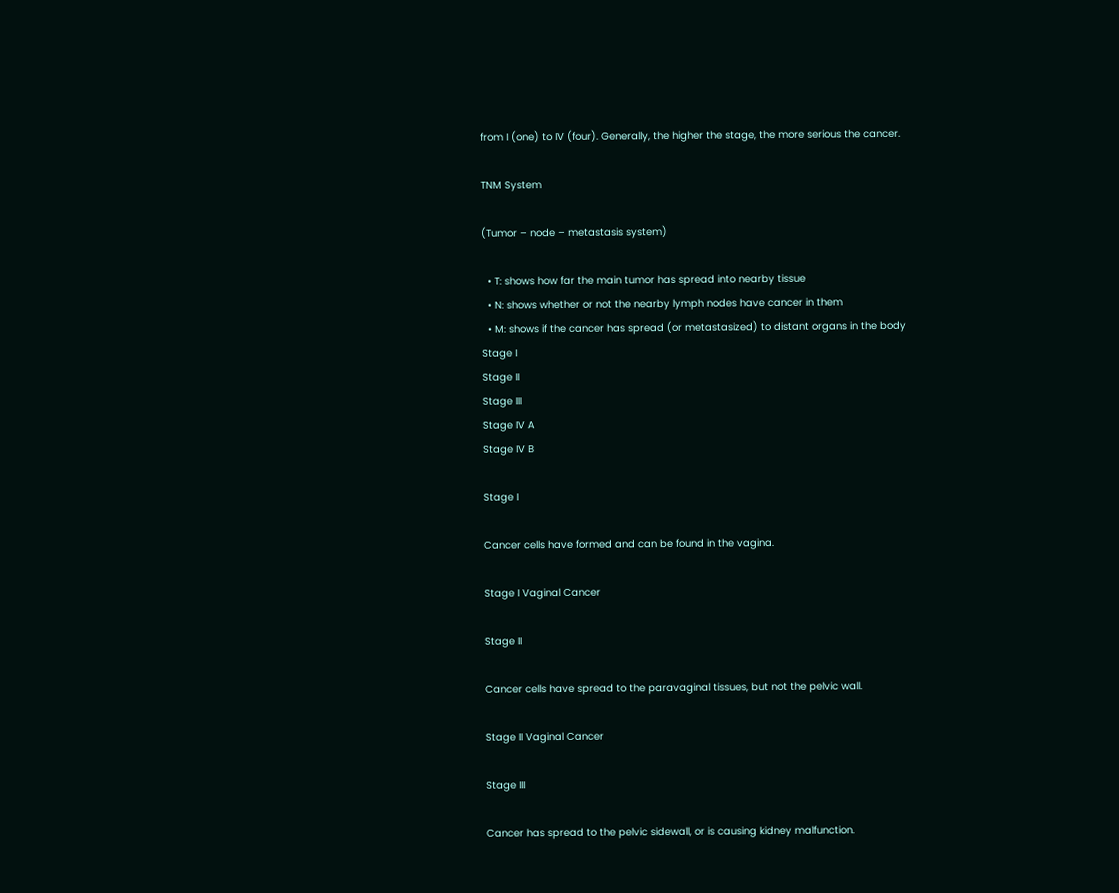from I (one) to IV (four). Generally, the higher the stage, the more serious the cancer.

TNM System

(Tumor – node – metastasis system)

  • T: shows how far the main tumor has spread into nearby tissue
  • N: shows whether or not the nearby lymph nodes have cancer in them
  • M: shows if the cancer has spread (or metastasized) to distant organs in the body
Stage I
Stage II
Stage III
Stage IV A
Stage IV B

Stage I

Cancer cells have formed and can be found in the vagina.

Stage I Vaginal Cancer

Stage II

Cancer cells have spread to the paravaginal tissues, but not the pelvic wall.

Stage II Vaginal Cancer

Stage III

Cancer has spread to the pelvic sidewall, or is causing kidney malfunction.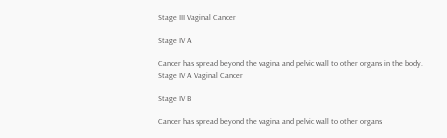Stage III Vaginal Cancer

Stage IV A

Cancer has spread beyond the vagina and pelvic wall to other organs in the body.
Stage IV A Vaginal Cancer

Stage IV B

Cancer has spread beyond the vagina and pelvic wall to other organs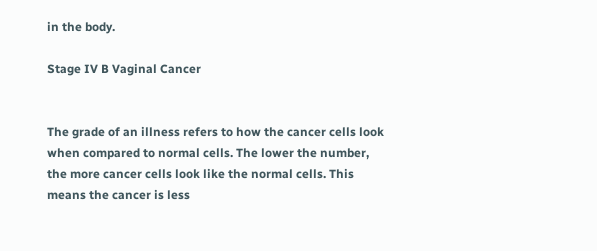in the body.

Stage IV B Vaginal Cancer


The grade of an illness refers to how the cancer cells look when compared to normal cells. The lower the number, the more cancer cells look like the normal cells. This means the cancer is less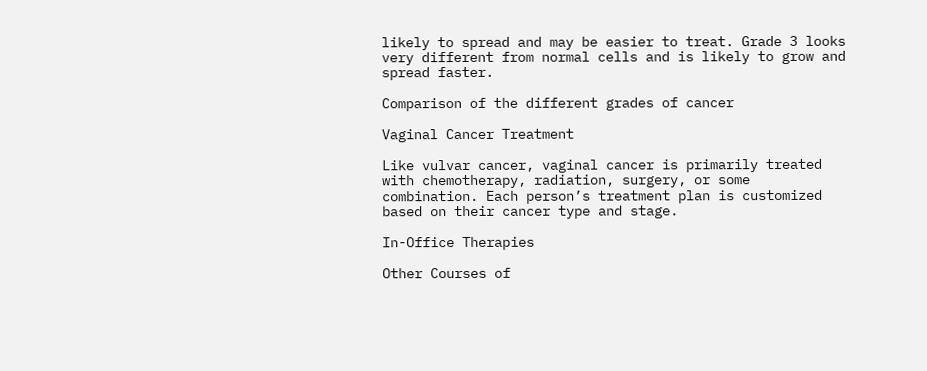likely to spread and may be easier to treat. Grade 3 looks very different from normal cells and is likely to grow and spread faster.

Comparison of the different grades of cancer

Vaginal Cancer Treatment

Like vulvar cancer, vaginal cancer is primarily treated with chemotherapy, radiation, surgery, or some combination. Each person’s treatment plan is customized based on their cancer type and stage.

In-Office Therapies

Other Courses of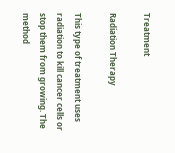Treatment

Radiation Therapy

This type of treatment uses radiation to kill cancer cells or stop them from growing. The method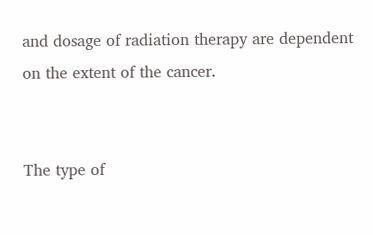and dosage of radiation therapy are dependent on the extent of the cancer.


The type of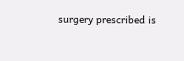surgery prescribed is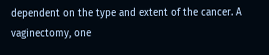dependent on the type and extent of the cancer. A vaginectomy, one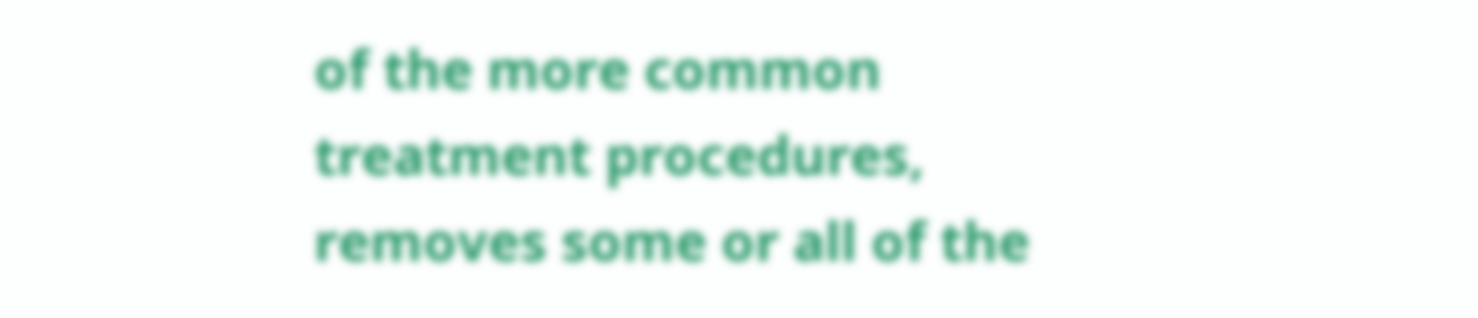of the more common treatment procedures, removes some or all of the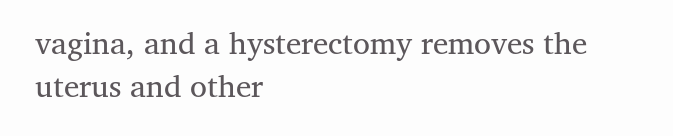vagina, and a hysterectomy removes the uterus and other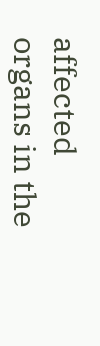affected organs in the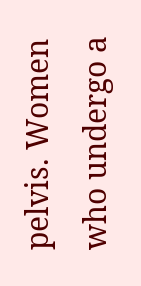pelvis. Women who undergo a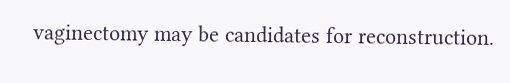vaginectomy may be candidates for reconstruction.